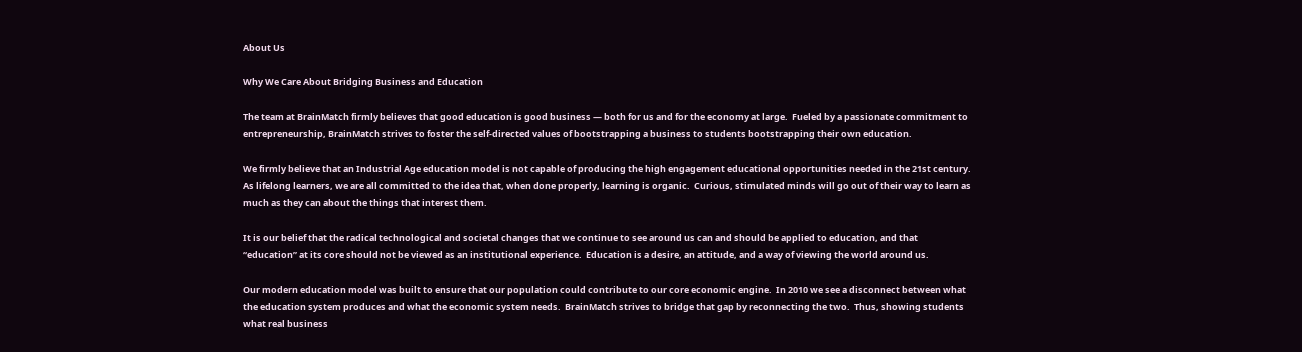About Us

Why We Care About Bridging Business and Education

The team at BrainMatch firmly believes that good education is good business — both for us and for the economy at large.  Fueled by a passionate commitment to entrepreneurship, BrainMatch strives to foster the self-directed values of bootstrapping a business to students bootstrapping their own education.

We firmly believe that an Industrial Age education model is not capable of producing the high engagement educational opportunities needed in the 21st century.  As lifelong learners, we are all committed to the idea that, when done properly, learning is organic.  Curious, stimulated minds will go out of their way to learn as much as they can about the things that interest them.

It is our belief that the radical technological and societal changes that we continue to see around us can and should be applied to education, and that “education” at its core should not be viewed as an institutional experience.  Education is a desire, an attitude, and a way of viewing the world around us.

Our modern education model was built to ensure that our population could contribute to our core economic engine.  In 2010 we see a disconnect between what the education system produces and what the economic system needs.  BrainMatch strives to bridge that gap by reconnecting the two.  Thus, showing students what real business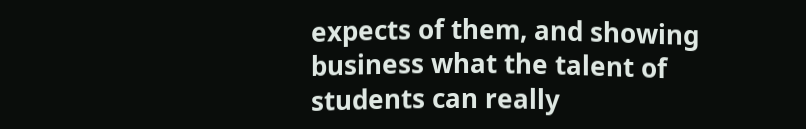expects of them, and showing business what the talent of students can really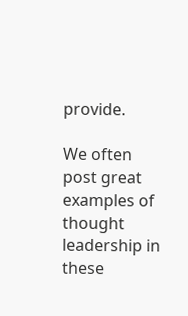provide.

We often post great examples of thought leadership in these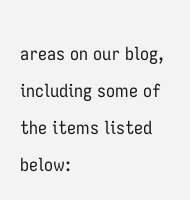areas on our blog, including some of the items listed below: